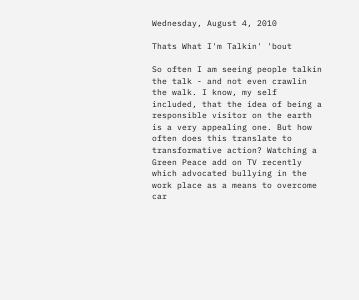Wednesday, August 4, 2010

Thats What I'm Talkin' 'bout

So often I am seeing people talkin the talk - and not even crawlin the walk. I know, my self included, that the idea of being a responsible visitor on the earth is a very appealing one. But how often does this translate to transformative action? Watching a Green Peace add on TV recently which advocated bullying in the work place as a means to overcome car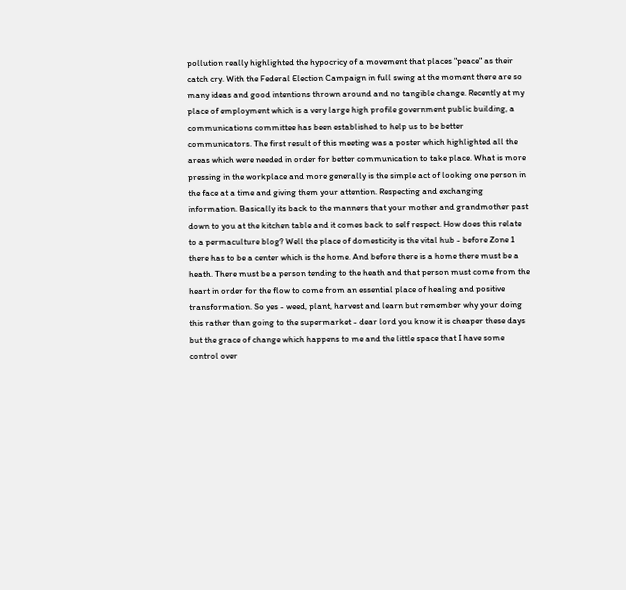pollution really highlighted the hypocricy of a movement that places "peace" as their catch cry. With the Federal Election Campaign in full swing at the moment there are so many ideas and good intentions thrown around and no tangible change. Recently at my place of employment which is a very large high profile government public building, a communications committee has been established to help us to be better communicators. The first result of this meeting was a poster which highlighted all the areas which were needed in order for better communication to take place. What is more pressing in the workplace and more generally is the simple act of looking one person in the face at a time and giving them your attention. Respecting and exchanging information. Basically its back to the manners that your mother and grandmother past down to you at the kitchen table and it comes back to self respect. How does this relate to a permaculture blog? Well the place of domesticity is the vital hub - before Zone 1 there has to be a center which is the home. And before there is a home there must be a heath. There must be a person tending to the heath and that person must come from the heart in order for the flow to come from an essential place of healing and positive transformation. So yes - weed, plant, harvest and learn but remember why your doing this rather than going to the supermarket - dear lord you know it is cheaper these days but the grace of change which happens to me and the little space that I have some control over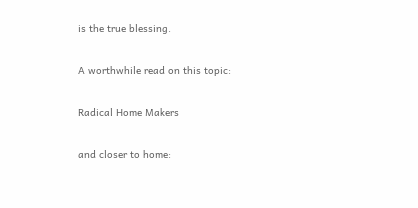is the true blessing.

A worthwhile read on this topic:

Radical Home Makers

and closer to home: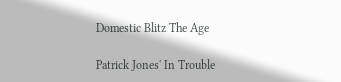Domestic Blitz The Age

Patrick Jones' In Trouble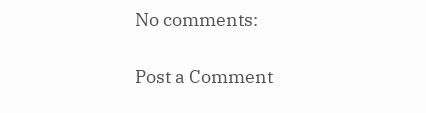No comments:

Post a Comment